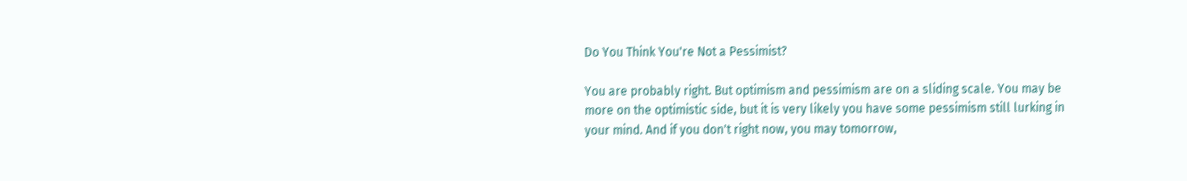Do You Think You're Not a Pessimist?

You are probably right. But optimism and pessimism are on a sliding scale. You may be more on the optimistic side, but it is very likely you have some pessimism still lurking in your mind. And if you don't right now, you may tomorrow,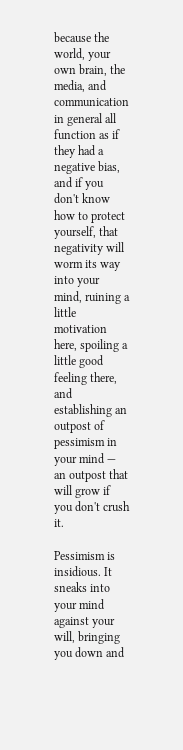because the world, your own brain, the media, and communication in general all function as if they had a negative bias, and if you don't know how to protect yourself, that negativity will worm its way into your mind, ruining a little motivation here, spoiling a little good feeling there, and establishing an outpost of pessimism in your mind — an outpost that will grow if you don't crush it.

Pessimism is insidious. It sneaks into your mind against your will, bringing you down and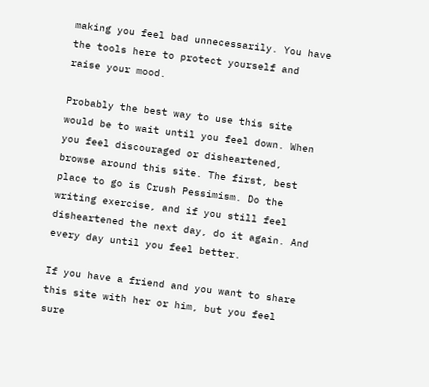making you feel bad unnecessarily. You have the tools here to protect yourself and raise your mood.

Probably the best way to use this site would be to wait until you feel down. When you feel discouraged or disheartened, browse around this site. The first, best place to go is Crush Pessimism. Do the writing exercise, and if you still feel disheartened the next day, do it again. And every day until you feel better.

If you have a friend and you want to share this site with her or him, but you feel sure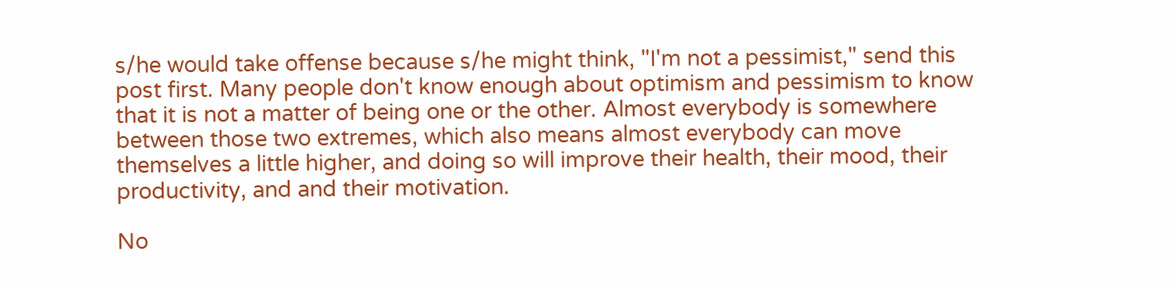s/he would take offense because s/he might think, "I'm not a pessimist," send this post first. Many people don't know enough about optimism and pessimism to know that it is not a matter of being one or the other. Almost everybody is somewhere between those two extremes, which also means almost everybody can move themselves a little higher, and doing so will improve their health, their mood, their productivity, and and their motivation.

No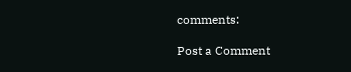comments:

Post a Comment